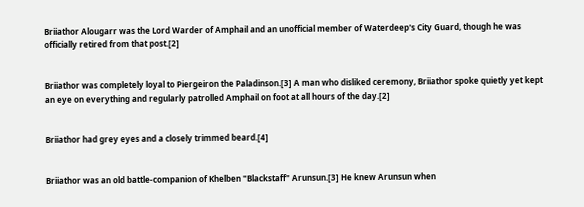Briiathor Alougarr was the Lord Warder of Amphail and an unofficial member of Waterdeep's City Guard, though he was officially retired from that post.[2]


Briiathor was completely loyal to Piergeiron the Paladinson.[3] A man who disliked ceremony, Briiathor spoke quietly yet kept an eye on everything and regularly patrolled Amphail on foot at all hours of the day.[2]


Briiathor had grey eyes and a closely trimmed beard.[4]


Briiathor was an old battle-companion of Khelben "Blackstaff" Arunsun.[3] He knew Arunsun when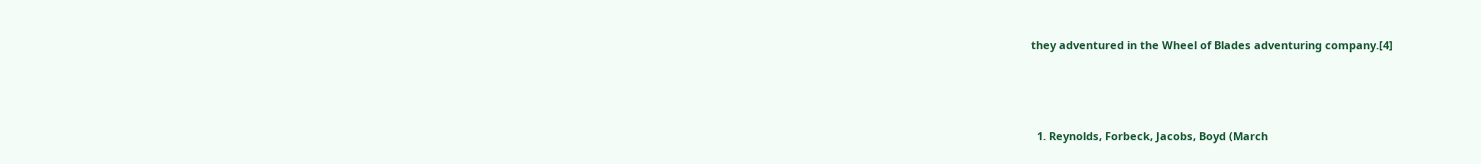they adventured in the Wheel of Blades adventuring company.[4]



  1. Reynolds, Forbeck, Jacobs, Boyd (March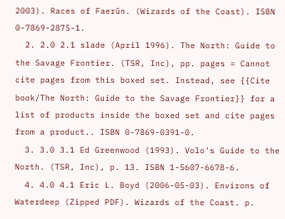2003). Races of Faerûn. (Wizards of the Coast). ISBN 0-7869-2875-1.
  2. 2.0 2.1 slade (April 1996). The North: Guide to the Savage Frontier. (TSR, Inc), pp. pages = Cannot cite pages from this boxed set. Instead, see {{Cite book/The North: Guide to the Savage Frontier}} for a list of products inside the boxed set and cite pages from a product.. ISBN 0-7869-0391-0.
  3. 3.0 3.1 Ed Greenwood (1993). Volo's Guide to the North. (TSR, Inc), p. 13. ISBN 1-5607-6678-6.
  4. 4.0 4.1 Eric L. Boyd (2006-05-03). Environs of Waterdeep (Zipped PDF). Wizards of the Coast. p.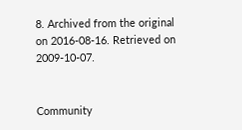8. Archived from the original on 2016-08-16. Retrieved on 2009-10-07.


Community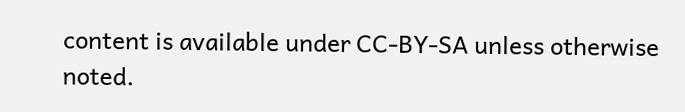content is available under CC-BY-SA unless otherwise noted.